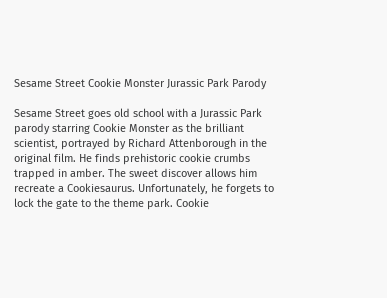Sesame Street Cookie Monster Jurassic Park Parody

Sesame Street goes old school with a Jurassic Park parody starring Cookie Monster as the brilliant scientist, portrayed by Richard Attenborough in the original film. He finds prehistoric cookie crumbs trapped in amber. The sweet discover allows him recreate a Cookiesaurus. Unfortunately, he forgets to lock the gate to the theme park. Cookie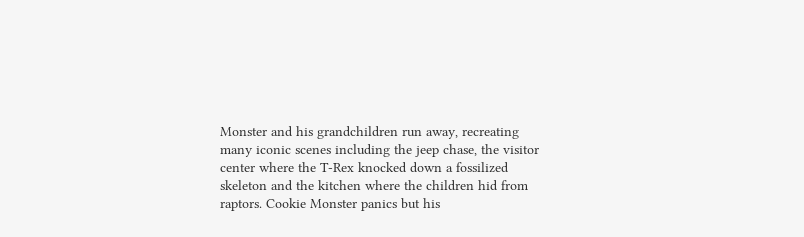Monster and his grandchildren run away, recreating many iconic scenes including the jeep chase, the visitor center where the T-Rex knocked down a fossilized skeleton and the kitchen where the children hid from raptors. Cookie Monster panics but his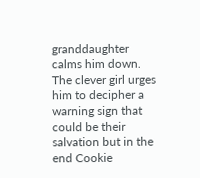granddaughter calms him down. The clever girl urges him to decipher a warning sign that could be their salvation but in the end Cookie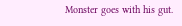Monster goes with his gut.